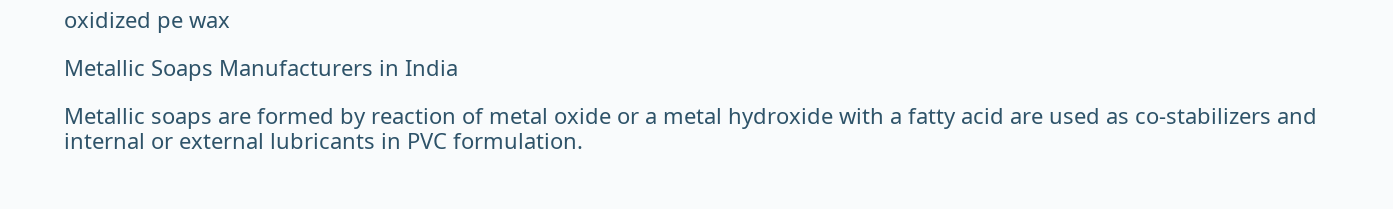oxidized pe wax

Metallic Soaps Manufacturers in India

Metallic soaps are formed by reaction of metal oxide or a metal hydroxide with a fatty acid are used as co-stabilizers and internal or external lubricants in PVC formulation.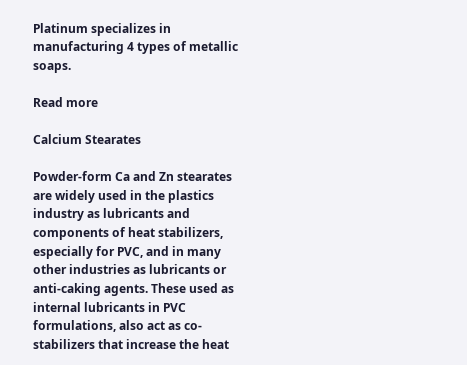Platinum specializes in manufacturing 4 types of metallic soaps.

Read more

Calcium Stearates

Powder-form Ca and Zn stearates are widely used in the plastics industry as lubricants and components of heat stabilizers, especially for PVC, and in many other industries as lubricants or anti-caking agents. These used as internal lubricants in PVC formulations, also act as co-stabilizers that increase the heat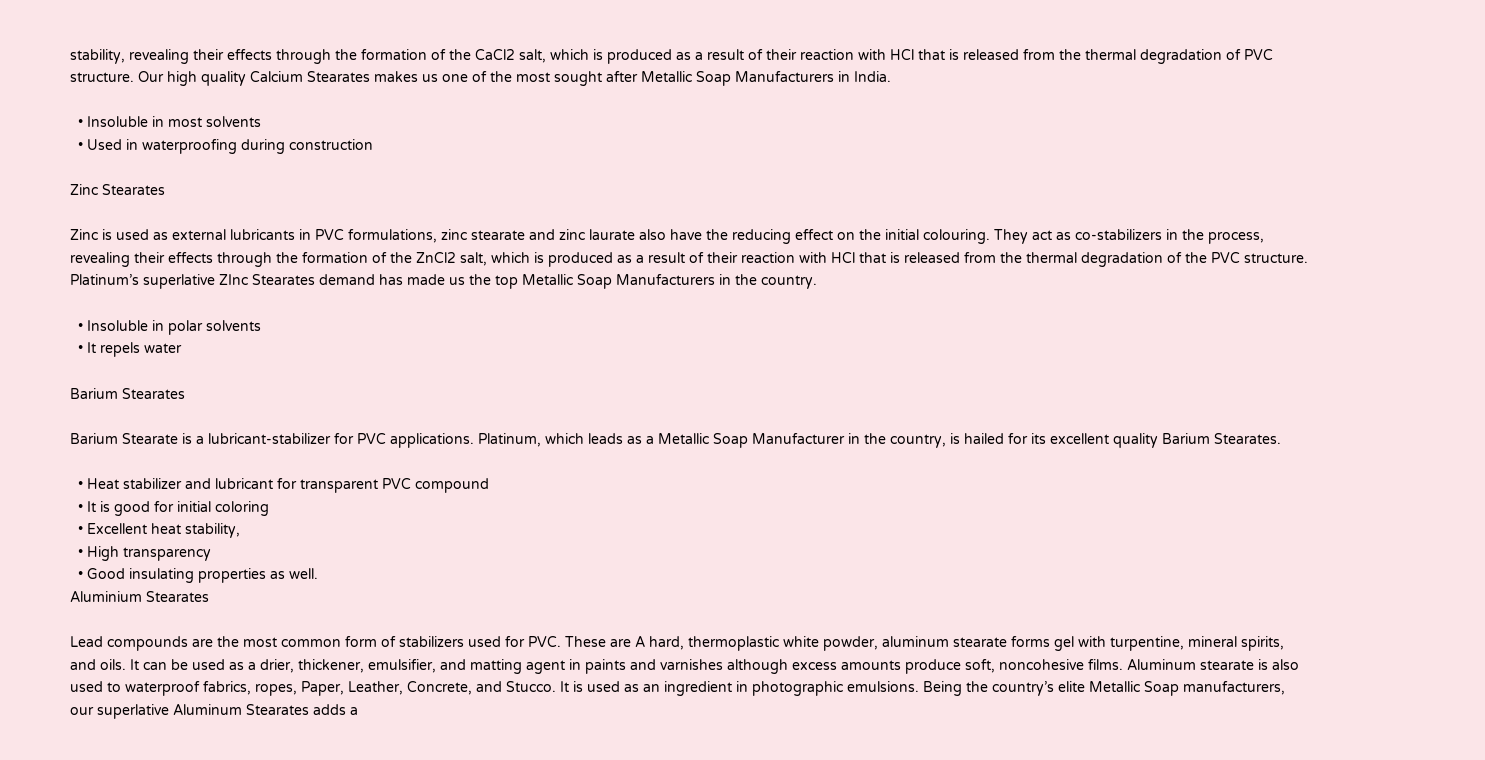stability, revealing their effects through the formation of the CaCl2 salt, which is produced as a result of their reaction with HCl that is released from the thermal degradation of PVC structure. Our high quality Calcium Stearates makes us one of the most sought after Metallic Soap Manufacturers in India.

  • Insoluble in most solvents
  • Used in waterproofing during construction

Zinc Stearates

Zinc is used as external lubricants in PVC formulations, zinc stearate and zinc laurate also have the reducing effect on the initial colouring. They act as co-stabilizers in the process, revealing their effects through the formation of the ZnCl2 salt, which is produced as a result of their reaction with HCl that is released from the thermal degradation of the PVC structure. Platinum’s superlative ZInc Stearates demand has made us the top Metallic Soap Manufacturers in the country.

  • Insoluble in polar solvents
  • It repels water

Barium Stearates

Barium Stearate is a lubricant-stabilizer for PVC applications. Platinum, which leads as a Metallic Soap Manufacturer in the country, is hailed for its excellent quality Barium Stearates.

  • Heat stabilizer and lubricant for transparent PVC compound
  • It is good for initial coloring
  • Excellent heat stability,
  • High transparency
  • Good insulating properties as well.
Aluminium Stearates

Lead compounds are the most common form of stabilizers used for PVC. These are A hard, thermoplastic white powder, aluminum stearate forms gel with turpentine, mineral spirits, and oils. It can be used as a drier, thickener, emulsifier, and matting agent in paints and varnishes although excess amounts produce soft, noncohesive films. Aluminum stearate is also used to waterproof fabrics, ropes, Paper, Leather, Concrete, and Stucco. It is used as an ingredient in photographic emulsions. Being the country’s elite Metallic Soap manufacturers, our superlative Aluminum Stearates adds a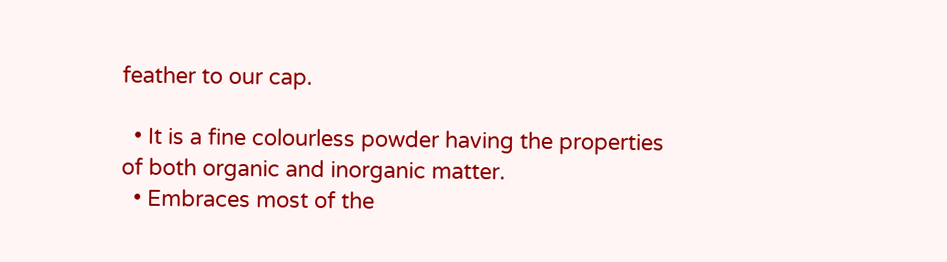feather to our cap.

  • It is a fine colourless powder having the properties of both organic and inorganic matter.
  • Embraces most of the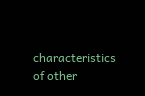characteristics of other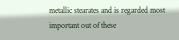metallic stearates and is regarded most important out of these